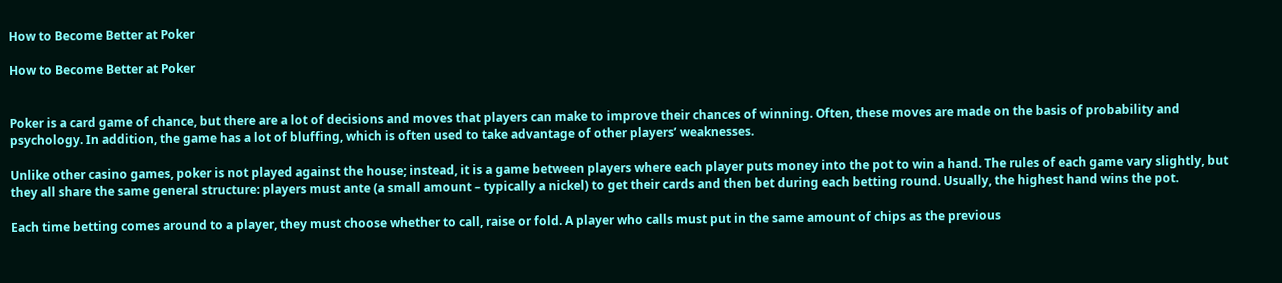How to Become Better at Poker

How to Become Better at Poker


Poker is a card game of chance, but there are a lot of decisions and moves that players can make to improve their chances of winning. Often, these moves are made on the basis of probability and psychology. In addition, the game has a lot of bluffing, which is often used to take advantage of other players’ weaknesses.

Unlike other casino games, poker is not played against the house; instead, it is a game between players where each player puts money into the pot to win a hand. The rules of each game vary slightly, but they all share the same general structure: players must ante (a small amount – typically a nickel) to get their cards and then bet during each betting round. Usually, the highest hand wins the pot.

Each time betting comes around to a player, they must choose whether to call, raise or fold. A player who calls must put in the same amount of chips as the previous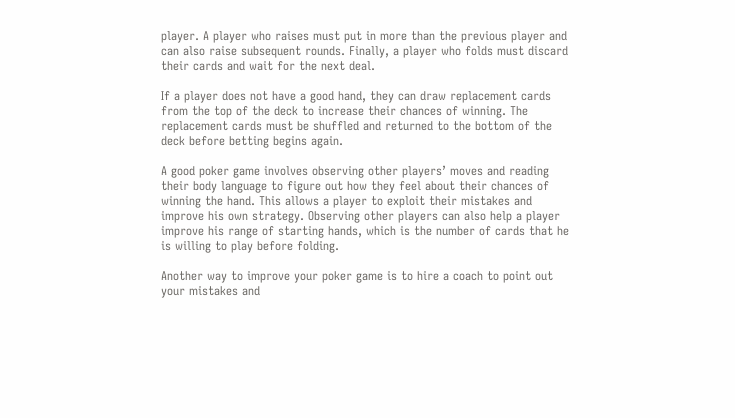player. A player who raises must put in more than the previous player and can also raise subsequent rounds. Finally, a player who folds must discard their cards and wait for the next deal.

If a player does not have a good hand, they can draw replacement cards from the top of the deck to increase their chances of winning. The replacement cards must be shuffled and returned to the bottom of the deck before betting begins again.

A good poker game involves observing other players’ moves and reading their body language to figure out how they feel about their chances of winning the hand. This allows a player to exploit their mistakes and improve his own strategy. Observing other players can also help a player improve his range of starting hands, which is the number of cards that he is willing to play before folding.

Another way to improve your poker game is to hire a coach to point out your mistakes and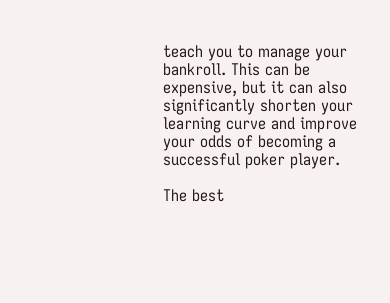teach you to manage your bankroll. This can be expensive, but it can also significantly shorten your learning curve and improve your odds of becoming a successful poker player.

The best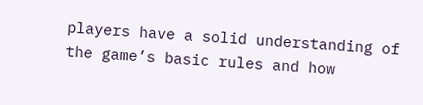players have a solid understanding of the game’s basic rules and how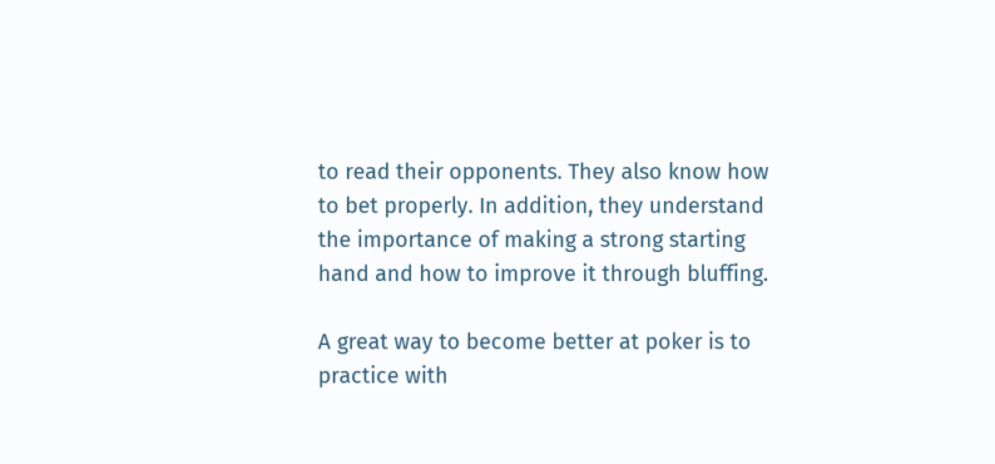to read their opponents. They also know how to bet properly. In addition, they understand the importance of making a strong starting hand and how to improve it through bluffing.

A great way to become better at poker is to practice with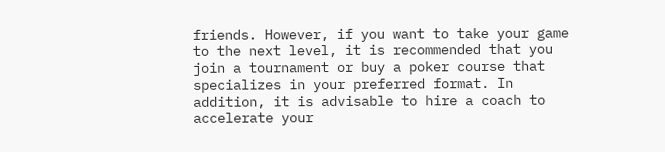friends. However, if you want to take your game to the next level, it is recommended that you join a tournament or buy a poker course that specializes in your preferred format. In addition, it is advisable to hire a coach to accelerate your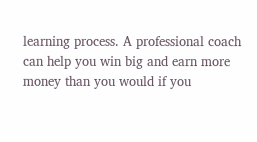learning process. A professional coach can help you win big and earn more money than you would if you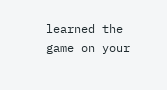learned the game on your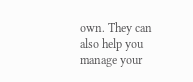own. They can also help you manage your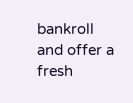bankroll and offer a fresh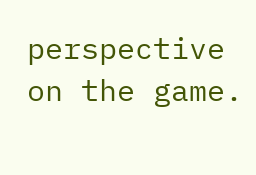perspective on the game.